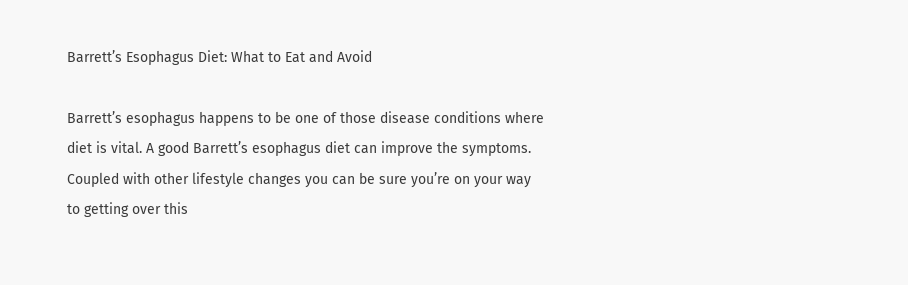Barrett’s Esophagus Diet: What to Eat and Avoid

Barrett’s esophagus happens to be one of those disease conditions where diet is vital. A good Barrett’s esophagus diet can improve the symptoms. Coupled with other lifestyle changes you can be sure you’re on your way to getting over this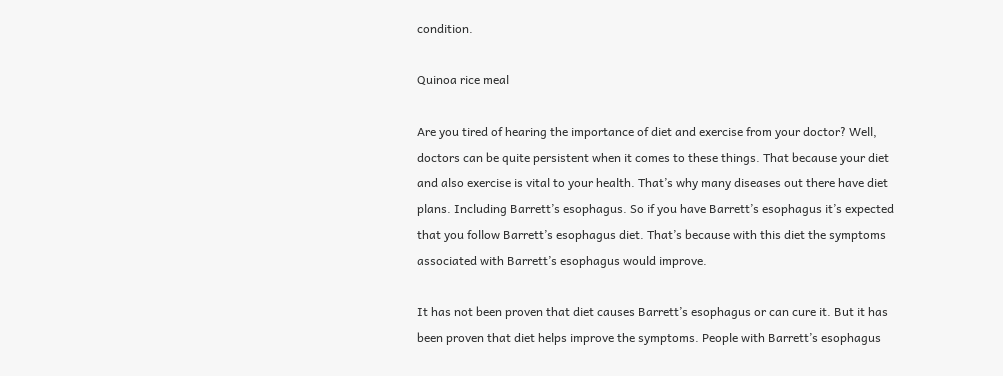condition.

Quinoa rice meal

Are you tired of hearing the importance of diet and exercise from your doctor? Well, doctors can be quite persistent when it comes to these things. That because your diet and also exercise is vital to your health. That’s why many diseases out there have diet plans. Including Barrett’s esophagus. So if you have Barrett’s esophagus it’s expected that you follow Barrett’s esophagus diet. That’s because with this diet the symptoms associated with Barrett’s esophagus would improve.

It has not been proven that diet causes Barrett’s esophagus or can cure it. But it has been proven that diet helps improve the symptoms. People with Barrett’s esophagus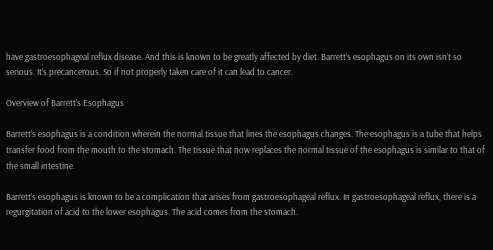have gastroesophageal reflux disease. And this is known to be greatly affected by diet. Barrett’s esophagus on its own isn’t so serious. It’s precancerous. So if not properly taken care of it can lead to cancer.

Overview of Barrett’s Esophagus

Barrett’s esophagus is a condition wherein the normal tissue that lines the esophagus changes. The esophagus is a tube that helps transfer food from the mouth to the stomach. The tissue that now replaces the normal tissue of the esophagus is similar to that of the small intestine.

Barrett’s esophagus is known to be a complication that arises from gastroesophageal reflux. In gastroesophageal reflux, there is a regurgitation of acid to the lower esophagus. The acid comes from the stomach.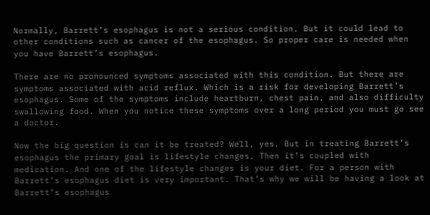Normally, Barrett’s esophagus is not a serious condition. But it could lead to other conditions such as cancer of the esophagus. So proper care is needed when you have Barrett’s esophagus.

There are no pronounced symptoms associated with this condition. But there are symptoms associated with acid reflux. Which is a risk for developing Barrett’s esophagus. Some of the symptoms include heartburn, chest pain, and also difficulty swallowing food. When you notice these symptoms over a long period you must go see a doctor.

Now the big question is can it be treated? Well, yes. But in treating Barrett’s esophagus the primary goal is lifestyle changes. Then it’s coupled with medication. And one of the lifestyle changes is your diet. For a person with Barrett’s esophagus diet is very important. That’s why we will be having a look at Barrett’s esophagus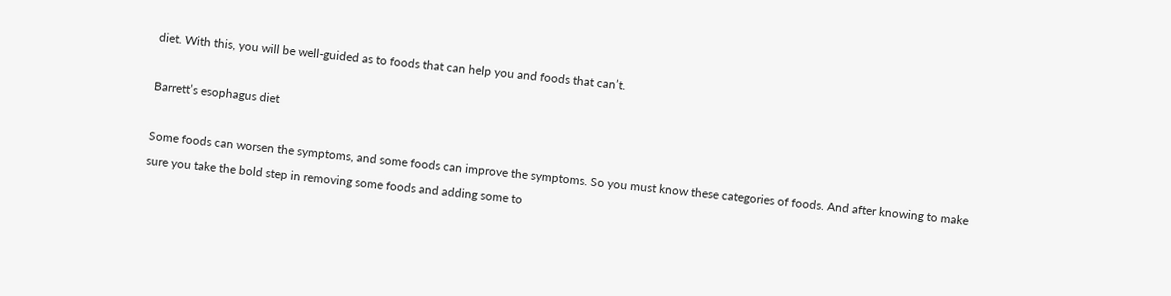diet. With this, you will be well-guided as to foods that can help you and foods that can’t.

Barrett’s esophagus diet

Some foods can worsen the symptoms, and some foods can improve the symptoms. So you must know these categories of foods. And after knowing to make sure you take the bold step in removing some foods and adding some to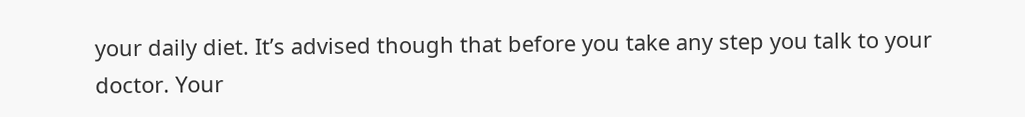your daily diet. It’s advised though that before you take any step you talk to your doctor. Your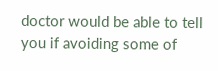doctor would be able to tell you if avoiding some of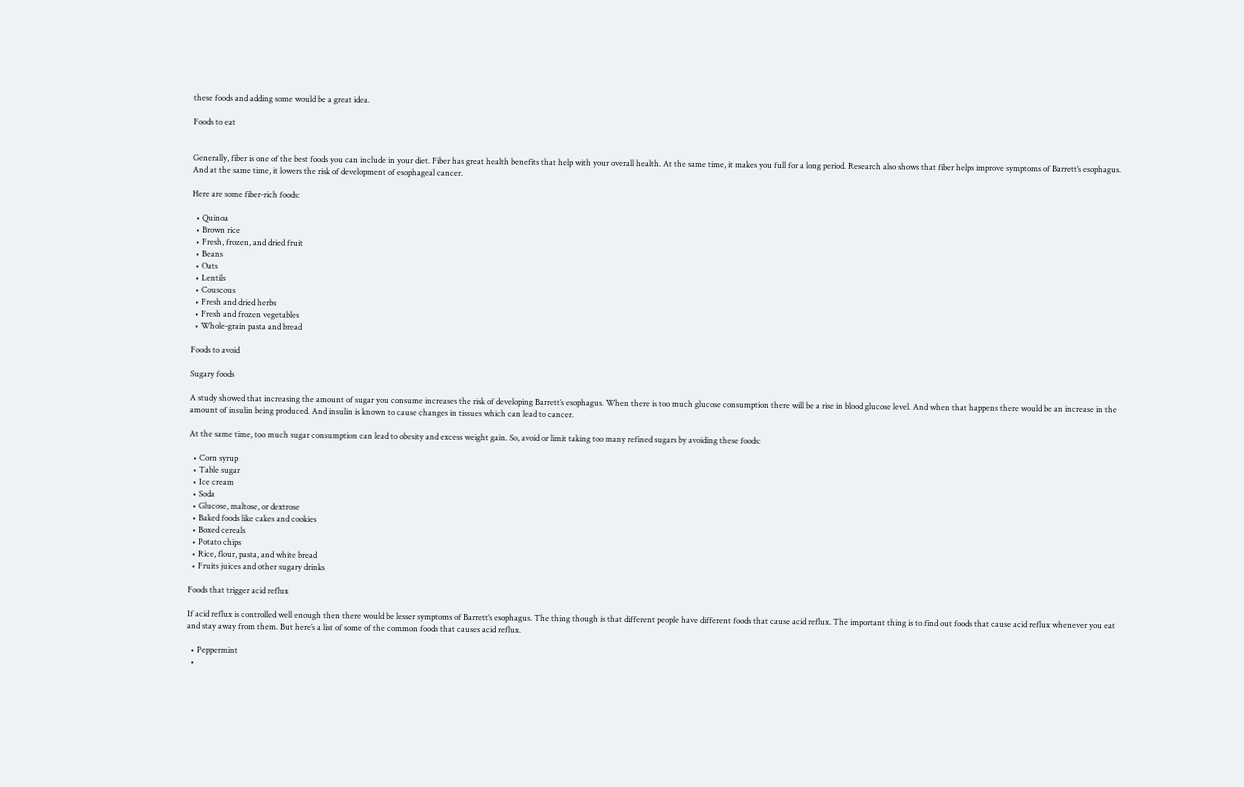these foods and adding some would be a great idea.

Foods to eat


Generally, fiber is one of the best foods you can include in your diet. Fiber has great health benefits that help with your overall health. At the same time, it makes you full for a long period. Research also shows that fiber helps improve symptoms of Barrett’s esophagus. And at the same time, it lowers the risk of development of esophageal cancer.

Here are some fiber-rich foods:

  • Quinoa
  • Brown rice
  • Fresh, frozen, and dried fruit
  • Beans
  • Oats
  • Lentils
  • Couscous
  • Fresh and dried herbs
  • Fresh and frozen vegetables
  • Whole-grain pasta and bread

Foods to avoid

Sugary foods

A study showed that increasing the amount of sugar you consume increases the risk of developing Barrett’s esophagus. When there is too much glucose consumption there will be a rise in blood glucose level. And when that happens there would be an increase in the amount of insulin being produced. And insulin is known to cause changes in tissues which can lead to cancer.

At the same time, too much sugar consumption can lead to obesity and excess weight gain. So, avoid or limit taking too many refined sugars by avoiding these foods:

  • Corn syrup
  • Table sugar
  • Ice cream
  • Soda
  • Glucose, maltose, or dextrose
  • Baked foods like cakes and cookies
  • Boxed cereals
  • Potato chips
  • Rice, flour, pasta, and white bread
  • Fruits juices and other sugary drinks

Foods that trigger acid reflux

If acid reflux is controlled well enough then there would be lesser symptoms of Barrett’s esophagus. The thing though is that different people have different foods that cause acid reflux. The important thing is to find out foods that cause acid reflux whenever you eat and stay away from them. But here’s a list of some of the common foods that causes acid reflux.

  • Peppermint
  •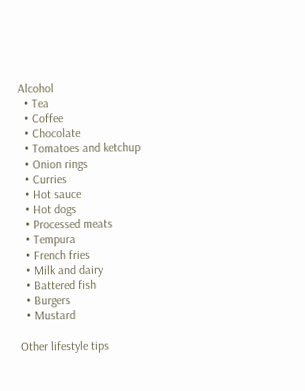Alcohol
  • Tea
  • Coffee
  • Chocolate
  • Tomatoes and ketchup
  • Onion rings
  • Curries
  • Hot sauce
  • Hot dogs
  • Processed meats
  • Tempura
  • French fries
  • Milk and dairy
  • Battered fish
  • Burgers
  • Mustard

Other lifestyle tips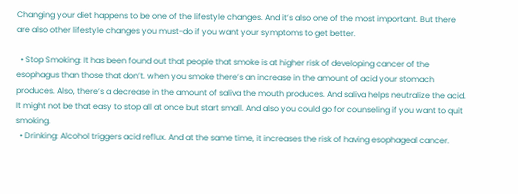Changing your diet happens to be one of the lifestyle changes. And it’s also one of the most important. But there are also other lifestyle changes you must-do if you want your symptoms to get better.

  • Stop Smoking: It has been found out that people that smoke is at higher risk of developing cancer of the esophagus than those that don’t. when you smoke there’s an increase in the amount of acid your stomach produces. Also, there’s a decrease in the amount of saliva the mouth produces. And saliva helps neutralize the acid. It might not be that easy to stop all at once but start small. And also you could go for counseling if you want to quit smoking.
  • Drinking: Alcohol triggers acid reflux. And at the same time, it increases the risk of having esophageal cancer.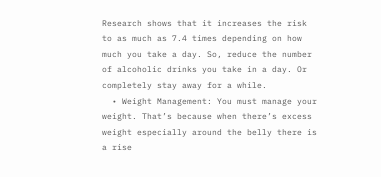Research shows that it increases the risk to as much as 7.4 times depending on how much you take a day. So, reduce the number of alcoholic drinks you take in a day. Or completely stay away for a while.
  • Weight Management: You must manage your weight. That’s because when there’s excess weight especially around the belly there is a rise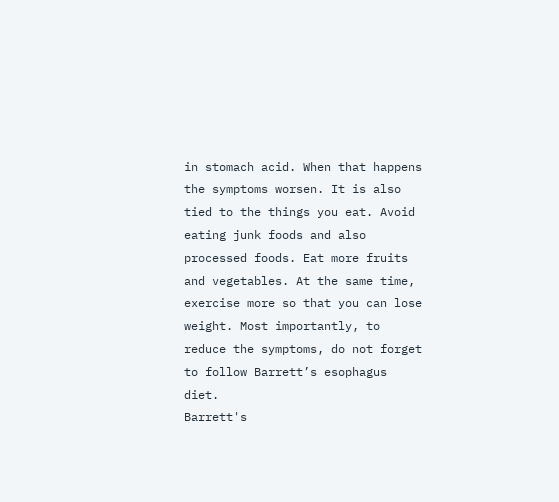in stomach acid. When that happens the symptoms worsen. It is also tied to the things you eat. Avoid eating junk foods and also processed foods. Eat more fruits and vegetables. At the same time, exercise more so that you can lose weight. Most importantly, to reduce the symptoms, do not forget to follow Barrett’s esophagus diet.
Barrett's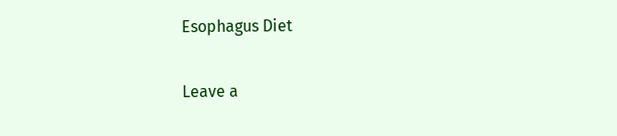Esophagus Diet

Leave a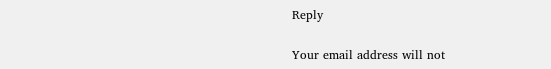Reply

Your email address will not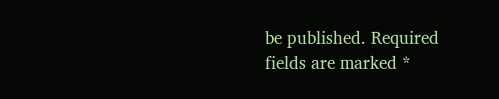be published. Required fields are marked *